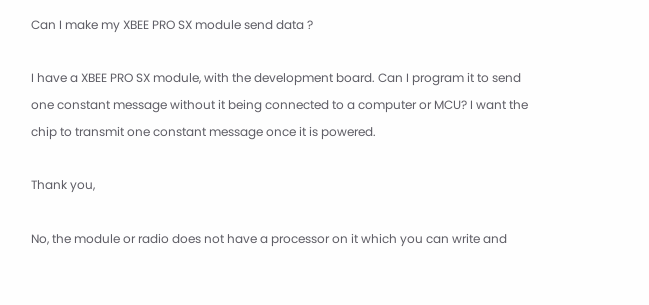Can I make my XBEE PRO SX module send data ?

I have a XBEE PRO SX module, with the development board. Can I program it to send one constant message without it being connected to a computer or MCU? I want the chip to transmit one constant message once it is powered.

Thank you,

No, the module or radio does not have a processor on it which you can write and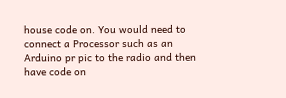house code on. You would need to connect a Processor such as an Arduino pr pic to the radio and then have code on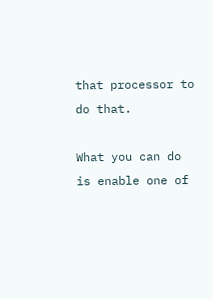that processor to do that.

What you can do is enable one of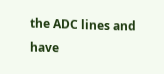the ADC lines and have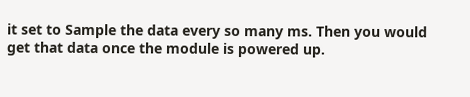it set to Sample the data every so many ms. Then you would get that data once the module is powered up.